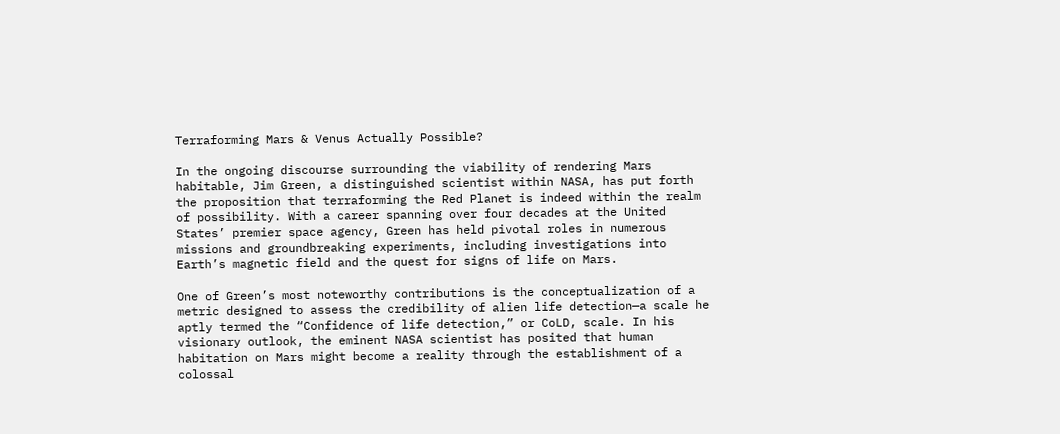Terraforming Mars & Venus Actually Possible?

In the ongoing discourse surrounding the viability of rendering Mars
habitable, Jim Green, a distinguished scientist within NASA, has put forth
the proposition that terraforming the Red Planet is indeed within the realm
of possibility. With a career spanning over four decades at the United
States’ premier space agency, Green has held pivotal roles in numerous
missions and groundbreaking experiments, including investigations into
Earth’s magnetic field and the quest for signs of life on Mars.

One of Green’s most noteworthy contributions is the conceptualization of a
metric designed to assess the credibility of alien life detection—a scale he
aptly termed the “Confidence of life detection,” or CoLD, scale. In his
visionary outlook, the eminent NASA scientist has posited that human
habitation on Mars might become a reality through the establishment of a
colossal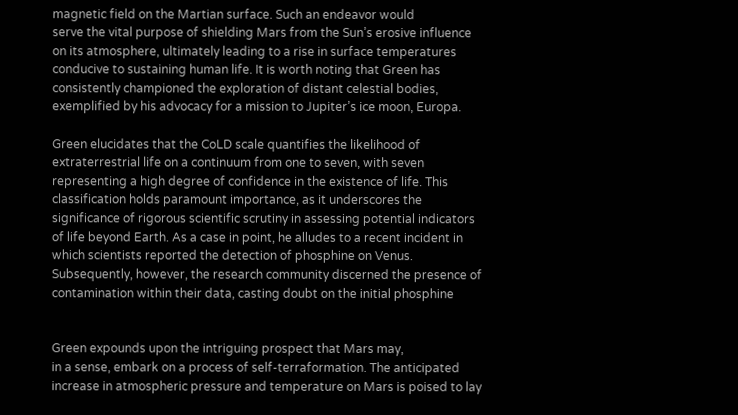magnetic field on the Martian surface. Such an endeavor would
serve the vital purpose of shielding Mars from the Sun’s erosive influence
on its atmosphere, ultimately leading to a rise in surface temperatures
conducive to sustaining human life. It is worth noting that Green has
consistently championed the exploration of distant celestial bodies,
exemplified by his advocacy for a mission to Jupiter’s ice moon, Europa.

Green elucidates that the CoLD scale quantifies the likelihood of
extraterrestrial life on a continuum from one to seven, with seven
representing a high degree of confidence in the existence of life. This
classification holds paramount importance, as it underscores the
significance of rigorous scientific scrutiny in assessing potential indicators
of life beyond Earth. As a case in point, he alludes to a recent incident in
which scientists reported the detection of phosphine on Venus.
Subsequently, however, the research community discerned the presence of
contamination within their data, casting doubt on the initial phosphine


Green expounds upon the intriguing prospect that Mars may,
in a sense, embark on a process of self-terraformation. The anticipated
increase in atmospheric pressure and temperature on Mars is poised to lay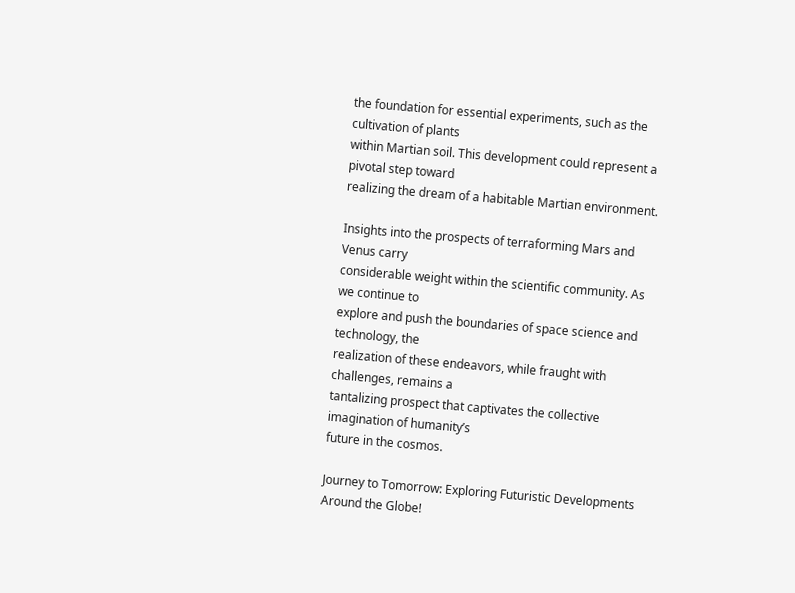the foundation for essential experiments, such as the cultivation of plants
within Martian soil. This development could represent a pivotal step toward
realizing the dream of a habitable Martian environment.

Insights into the prospects of terraforming Mars and Venus carry
considerable weight within the scientific community. As we continue to
explore and push the boundaries of space science and technology, the
realization of these endeavors, while fraught with challenges, remains a
tantalizing prospect that captivates the collective imagination of humanity’s
future in the cosmos.

Journey to Tomorrow: Exploring Futuristic Developments Around the Globe!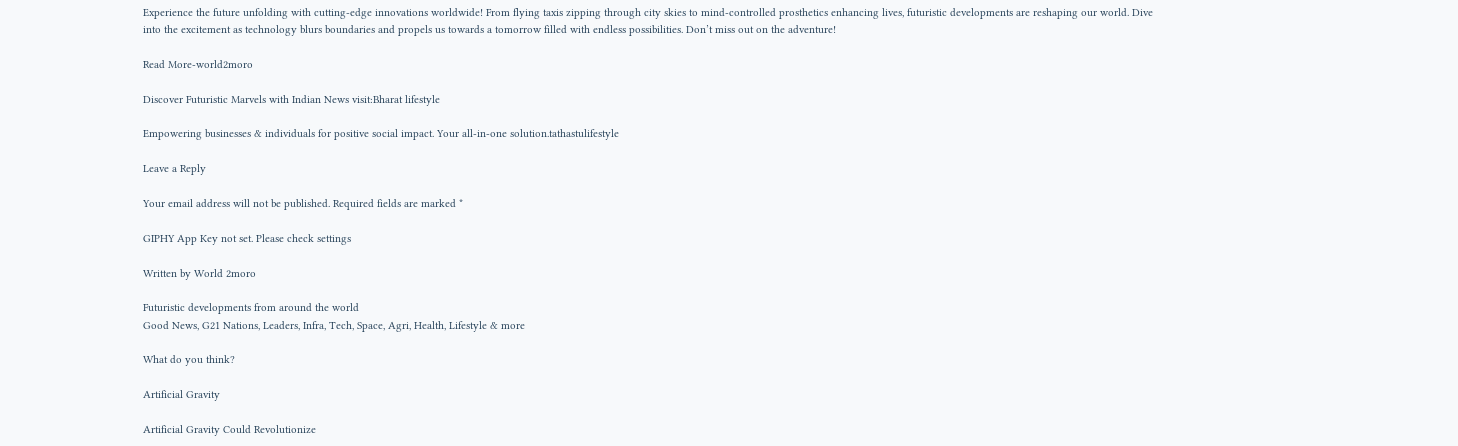Experience the future unfolding with cutting-edge innovations worldwide! From flying taxis zipping through city skies to mind-controlled prosthetics enhancing lives, futuristic developments are reshaping our world. Dive into the excitement as technology blurs boundaries and propels us towards a tomorrow filled with endless possibilities. Don’t miss out on the adventure!

Read More-world2moro

Discover Futuristic Marvels with Indian News visit:Bharat lifestyle

Empowering businesses & individuals for positive social impact. Your all-in-one solution.tathastulifestyle

Leave a Reply

Your email address will not be published. Required fields are marked *

GIPHY App Key not set. Please check settings

Written by World 2moro

Futuristic developments from around the world
Good News, G21 Nations, Leaders, Infra, Tech, Space, Agri, Health, Lifestyle & more

What do you think?

Artificial Gravity

Artificial Gravity Could Revolutionize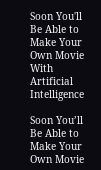Soon You'll Be Able to Make Your Own Movie With Artificial Intelligence

Soon You’ll Be Able to Make Your Own Movie